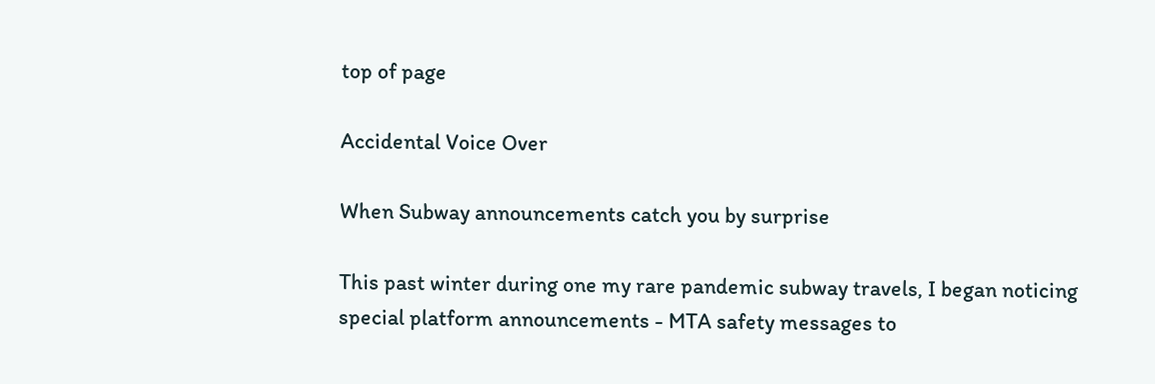top of page

Accidental Voice Over

When Subway announcements catch you by surprise

This past winter during one my rare pandemic subway travels, I began noticing special platform announcements - MTA safety messages to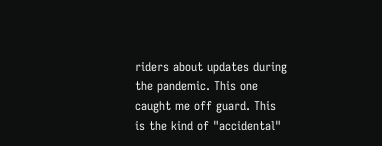riders about updates during the pandemic. This one caught me off guard. This is the kind of "accidental"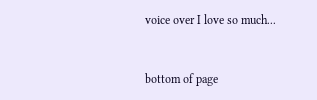voice over I love so much...


bottom of page